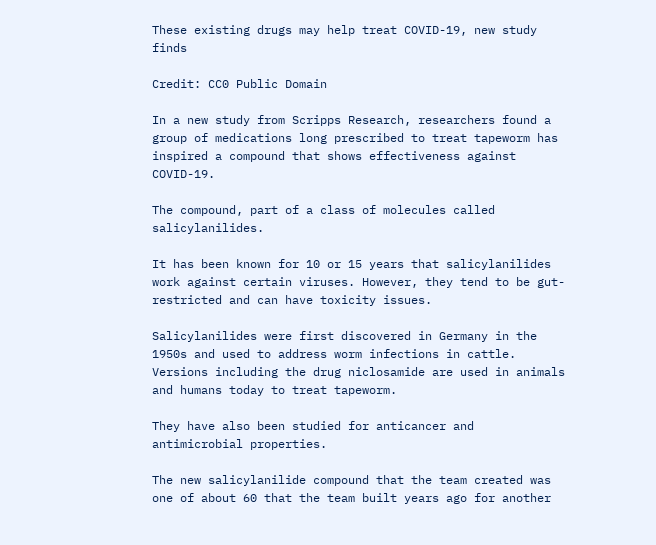These existing drugs may help treat COVID-19, new study finds

Credit: CC0 Public Domain

In a new study from Scripps Research, researchers found a group of medications long prescribed to treat tapeworm has inspired a compound that shows effectiveness against COVID-19.

The compound, part of a class of molecules called salicylanilides.

It has been known for 10 or 15 years that salicylanilides work against certain viruses. However, they tend to be gut-restricted and can have toxicity issues.

Salicylanilides were first discovered in Germany in the 1950s and used to address worm infections in cattle. Versions including the drug niclosamide are used in animals and humans today to treat tapeworm.

They have also been studied for anticancer and antimicrobial properties.

The new salicylanilide compound that the team created was one of about 60 that the team built years ago for another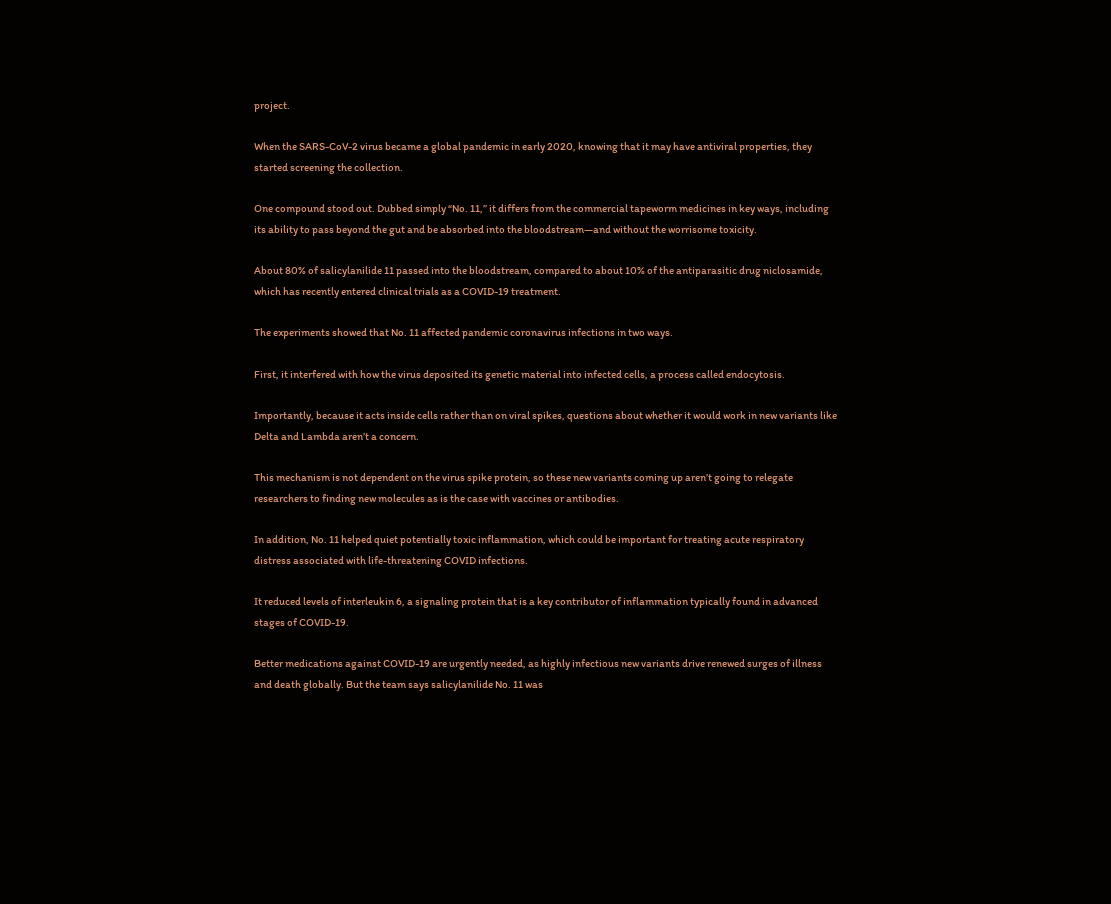project.

When the SARS-CoV-2 virus became a global pandemic in early 2020, knowing that it may have antiviral properties, they started screening the collection.

One compound stood out. Dubbed simply “No. 11,” it differs from the commercial tapeworm medicines in key ways, including its ability to pass beyond the gut and be absorbed into the bloodstream—and without the worrisome toxicity.

About 80% of salicylanilide 11 passed into the bloodstream, compared to about 10% of the antiparasitic drug niclosamide, which has recently entered clinical trials as a COVID-19 treatment.

The experiments showed that No. 11 affected pandemic coronavirus infections in two ways.

First, it interfered with how the virus deposited its genetic material into infected cells, a process called endocytosis.

Importantly, because it acts inside cells rather than on viral spikes, questions about whether it would work in new variants like Delta and Lambda aren’t a concern.

This mechanism is not dependent on the virus spike protein, so these new variants coming up aren’t going to relegate researchers to finding new molecules as is the case with vaccines or antibodies.

In addition, No. 11 helped quiet potentially toxic inflammation, which could be important for treating acute respiratory distress associated with life-threatening COVID infections.

It reduced levels of interleukin 6, a signaling protein that is a key contributor of inflammation typically found in advanced stages of COVID-19.

Better medications against COVID-19 are urgently needed, as highly infectious new variants drive renewed surges of illness and death globally. But the team says salicylanilide No. 11 was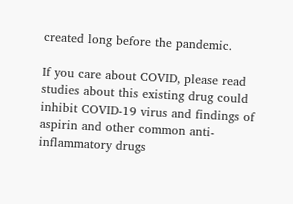created long before the pandemic.

If you care about COVID, please read studies about this existing drug could inhibit COVID-19 virus and findings of aspirin and other common anti-inflammatory drugs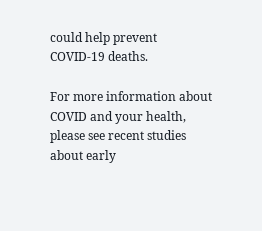could help prevent COVID-19 deaths.

For more information about COVID and your health, please see recent studies about early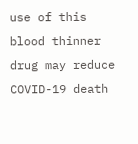use of this blood thinner drug may reduce COVID-19 death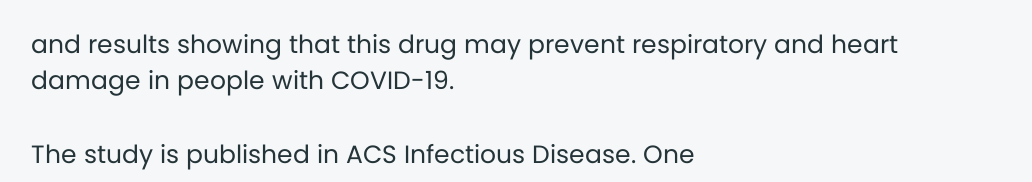and results showing that this drug may prevent respiratory and heart damage in people with COVID-19.

The study is published in ACS Infectious Disease. One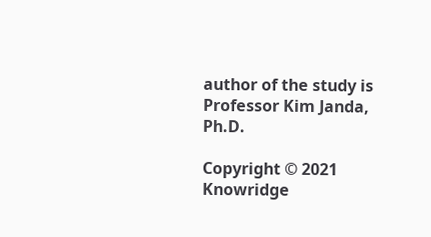author of the study is Professor Kim Janda, Ph.D.

Copyright © 2021 Knowridge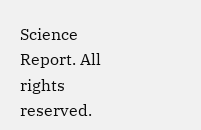Science Report. All rights reserved.